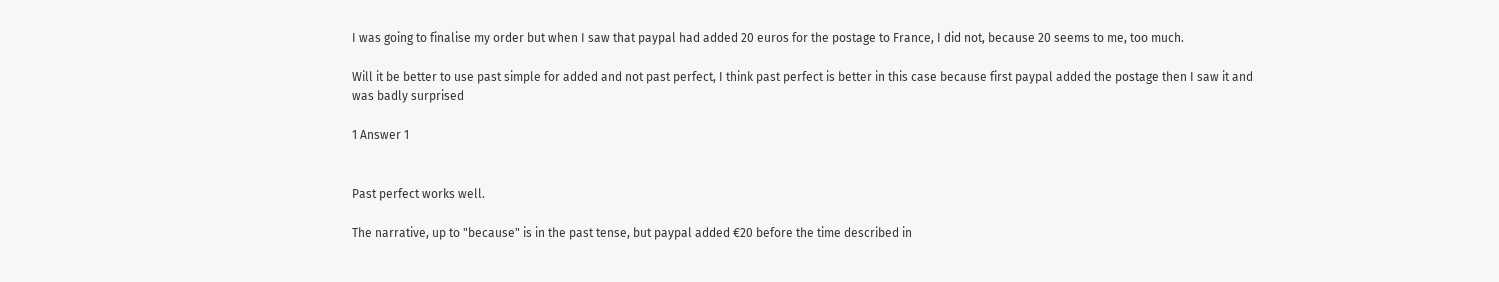I was going to finalise my order but when I saw that paypal had added 20 euros for the postage to France, I did not, because 20 seems to me, too much.

Will it be better to use past simple for added and not past perfect, I think past perfect is better in this case because first paypal added the postage then I saw it and was badly surprised

1 Answer 1


Past perfect works well.

The narrative, up to "because" is in the past tense, but paypal added €20 before the time described in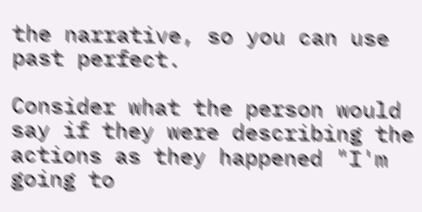the narrative, so you can use past perfect.

Consider what the person would say if they were describing the actions as they happened "I'm going to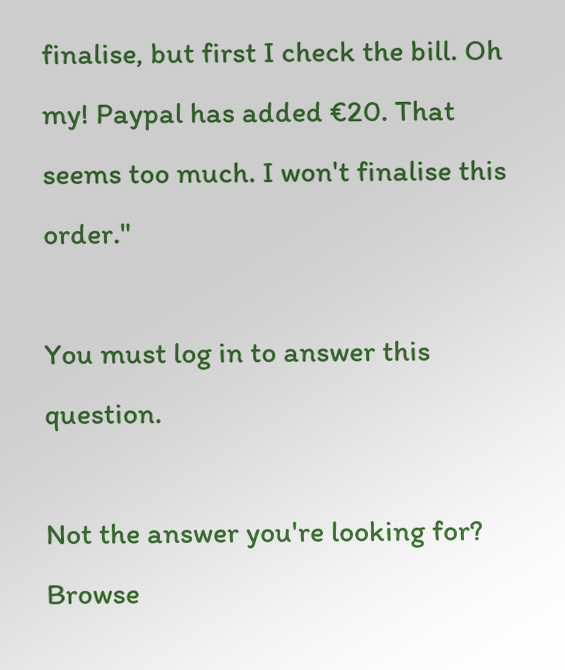finalise, but first I check the bill. Oh my! Paypal has added €20. That seems too much. I won't finalise this order."

You must log in to answer this question.

Not the answer you're looking for? Browse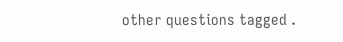other questions tagged .